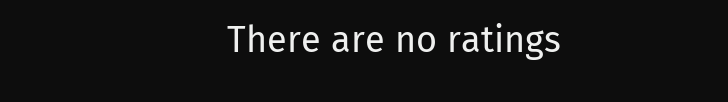There are no ratings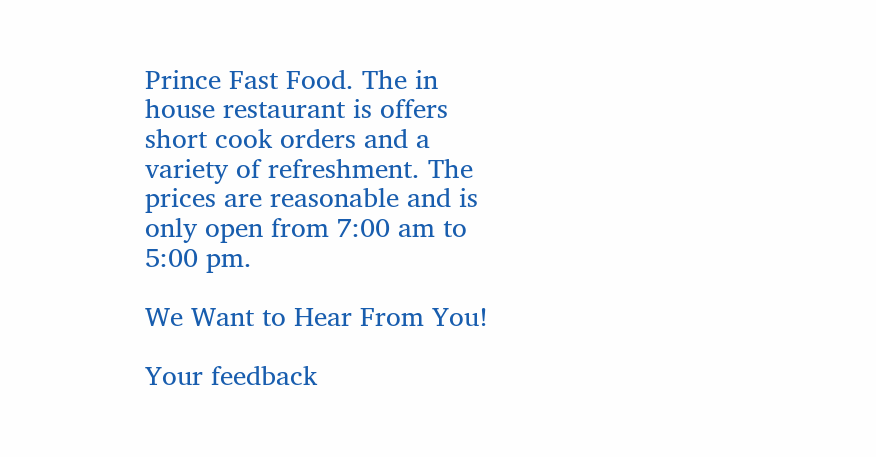Prince Fast Food. The in house restaurant is offers short cook orders and a variety of refreshment. The prices are reasonable and is only open from 7:00 am to 5:00 pm.

We Want to Hear From You!

Your feedback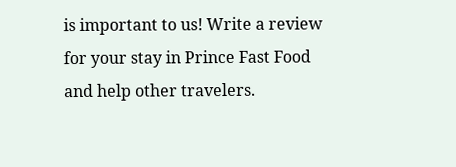is important to us! Write a review for your stay in Prince Fast Food and help other travelers.